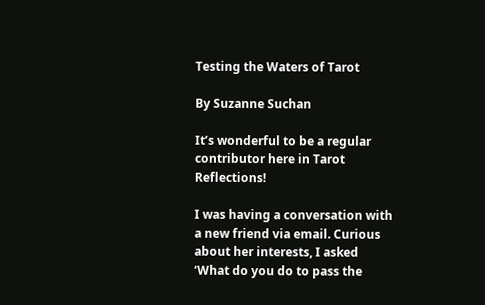Testing the Waters of Tarot

By Suzanne Suchan

It’s wonderful to be a regular contributor here in Tarot Reflections!

I was having a conversation with a new friend via email. Curious about her interests, I asked ‘What do you do to pass the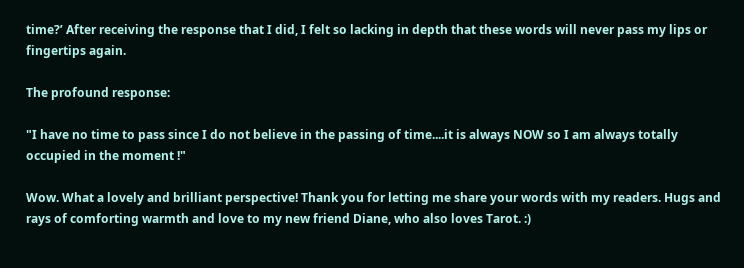time?’ After receiving the response that I did, I felt so lacking in depth that these words will never pass my lips or fingertips again.

The profound response:

"I have no time to pass since I do not believe in the passing of time....it is always NOW so I am always totally occupied in the moment !"

Wow. What a lovely and brilliant perspective! Thank you for letting me share your words with my readers. Hugs and rays of comforting warmth and love to my new friend Diane, who also loves Tarot. :)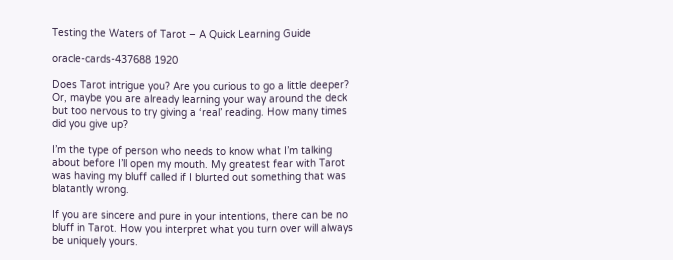Testing the Waters of Tarot – A Quick Learning Guide

oracle-cards-437688 1920

Does Tarot intrigue you? Are you curious to go a little deeper? Or, maybe you are already learning your way around the deck but too nervous to try giving a ‘real’ reading. How many times did you give up?

I’m the type of person who needs to know what I’m talking about before I’ll open my mouth. My greatest fear with Tarot was having my bluff called if I blurted out something that was blatantly wrong.

If you are sincere and pure in your intentions, there can be no bluff in Tarot. How you interpret what you turn over will always be uniquely yours.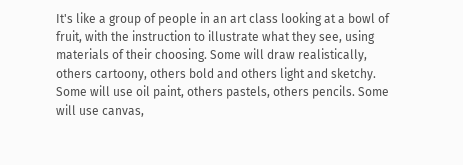It's like a group of people in an art class looking at a bowl of fruit, with the instruction to illustrate what they see, using materials of their choosing. Some will draw realistically, others cartoony, others bold and others light and sketchy. Some will use oil paint, others pastels, others pencils. Some will use canvas,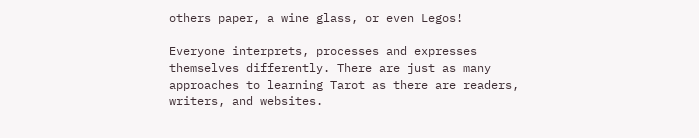others paper, a wine glass, or even Legos!

Everyone interprets, processes and expresses themselves differently. There are just as many approaches to learning Tarot as there are readers, writers, and websites.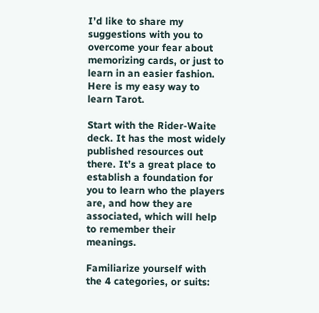I’d like to share my suggestions with you to overcome your fear about memorizing cards, or just to learn in an easier fashion. Here is my easy way to learn Tarot.

Start with the Rider-Waite deck. It has the most widely published resources out there. It’s a great place to establish a foundation for you to learn who the players are, and how they are associated, which will help to remember their meanings.

Familiarize yourself with the 4 categories, or suits: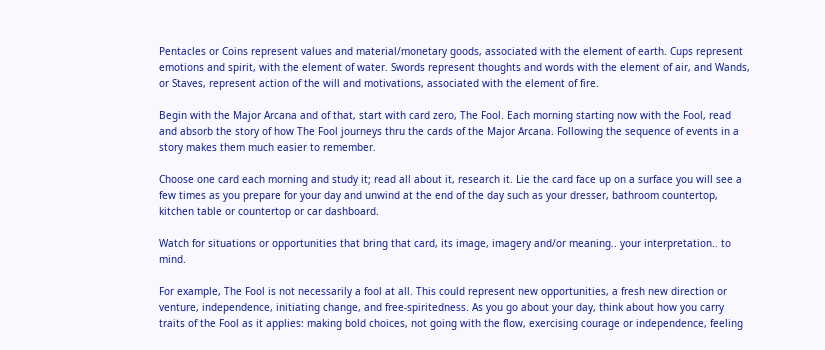Pentacles or Coins represent values and material/monetary goods, associated with the element of earth. Cups represent emotions and spirit, with the element of water. Swords represent thoughts and words with the element of air, and Wands, or Staves, represent action of the will and motivations, associated with the element of fire.

Begin with the Major Arcana and of that, start with card zero, The Fool. Each morning starting now with the Fool, read and absorb the story of how The Fool journeys thru the cards of the Major Arcana. Following the sequence of events in a story makes them much easier to remember.

Choose one card each morning and study it; read all about it, research it. Lie the card face up on a surface you will see a few times as you prepare for your day and unwind at the end of the day such as your dresser, bathroom countertop, kitchen table or countertop or car dashboard.

Watch for situations or opportunities that bring that card, its image, imagery and/or meaning.. your interpretation.. to mind.

For example, The Fool is not necessarily a fool at all. This could represent new opportunities, a fresh new direction or venture, independence, initiating change, and free-spiritedness. As you go about your day, think about how you carry traits of the Fool as it applies: making bold choices, not going with the flow, exercising courage or independence, feeling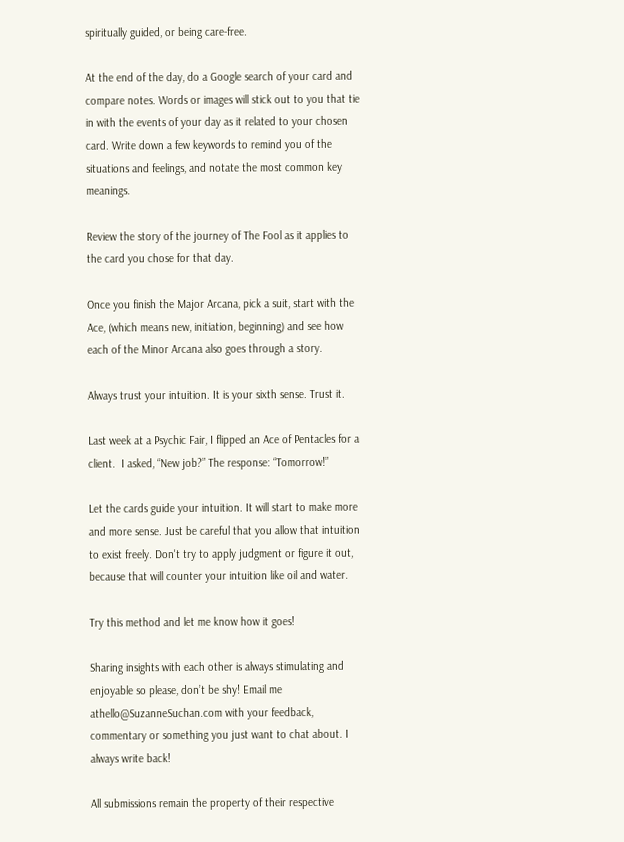spiritually guided, or being care-free.

At the end of the day, do a Google search of your card and compare notes. Words or images will stick out to you that tie in with the events of your day as it related to your chosen card. Write down a few keywords to remind you of the situations and feelings, and notate the most common key meanings.

Review the story of the journey of The Fool as it applies to the card you chose for that day.

Once you finish the Major Arcana, pick a suit, start with the Ace, (which means new, initiation, beginning) and see how each of the Minor Arcana also goes through a story.

Always trust your intuition. It is your sixth sense. Trust it.

Last week at a Psychic Fair, I flipped an Ace of Pentacles for a client.  I asked, “New job?” The response: “Tomorrow!”

Let the cards guide your intuition. It will start to make more and more sense. Just be careful that you allow that intuition to exist freely. Don't try to apply judgment or figure it out, because that will counter your intuition like oil and water.

Try this method and let me know how it goes!

Sharing insights with each other is always stimulating and enjoyable so please, don’t be shy! Email me athello@SuzanneSuchan.com with your feedback, commentary or something you just want to chat about. I always write back!

All submissions remain the property of their respective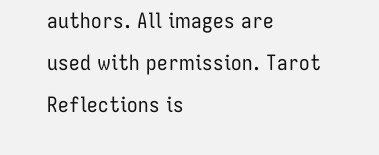authors. All images are used with permission. Tarot Reflections is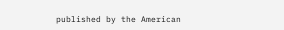published by the American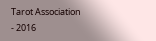Tarot Association - 2016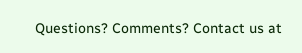Questions? Comments? Contact us at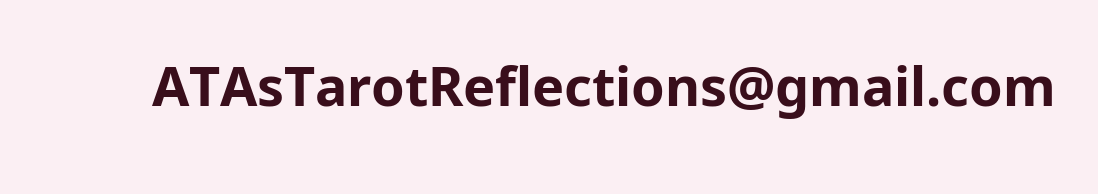ATAsTarotReflections@gmail.com